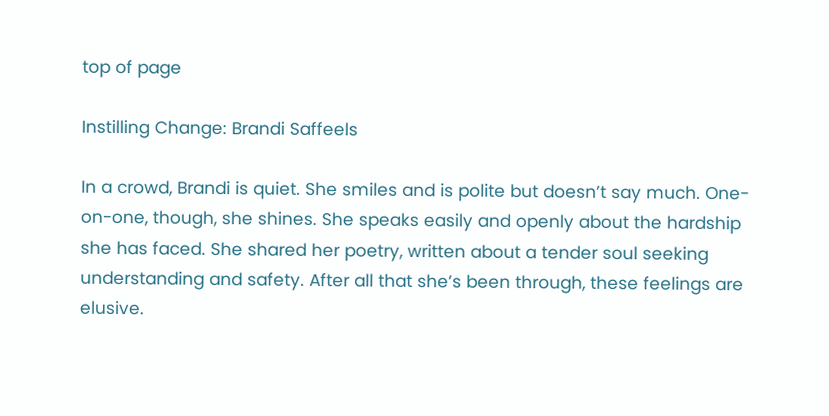top of page

Instilling Change: Brandi Saffeels

In a crowd, Brandi is quiet. She smiles and is polite but doesn’t say much. One-on-one, though, she shines. She speaks easily and openly about the hardship she has faced. She shared her poetry, written about a tender soul seeking understanding and safety. After all that she’s been through, these feelings are elusive.